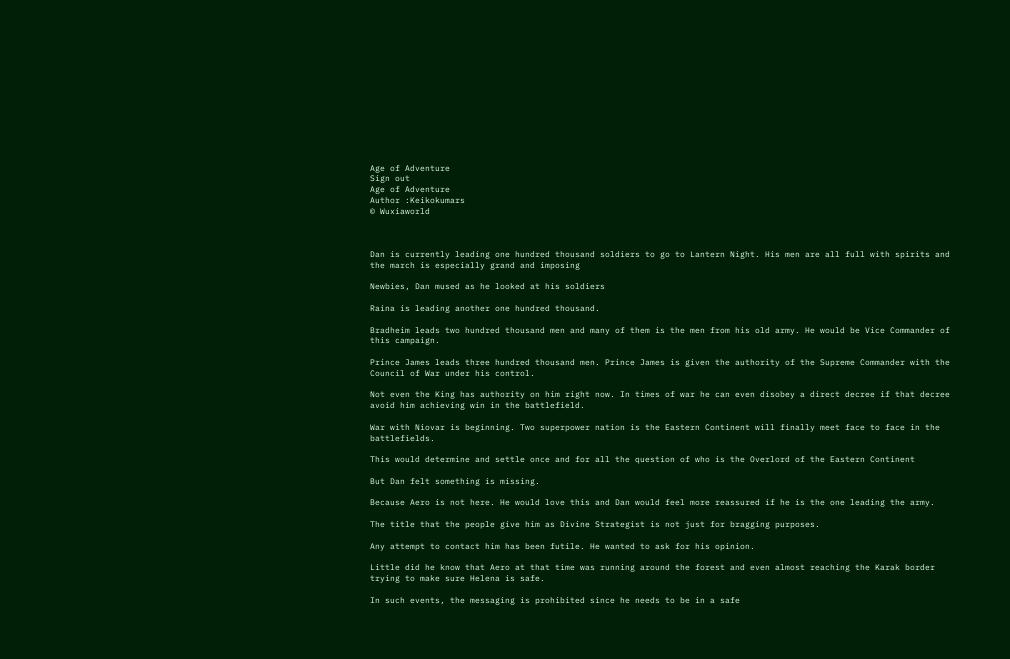Age of Adventure
Sign out
Age of Adventure
Author :Keikokumars
© Wuxiaworld



Dan is currently leading one hundred thousand soldiers to go to Lantern Night. His men are all full with spirits and the march is especially grand and imposing

Newbies, Dan mused as he looked at his soldiers

Raina is leading another one hundred thousand.

Bradheim leads two hundred thousand men and many of them is the men from his old army. He would be Vice Commander of this campaign.

Prince James leads three hundred thousand men. Prince James is given the authority of the Supreme Commander with the Council of War under his control.

Not even the King has authority on him right now. In times of war he can even disobey a direct decree if that decree avoid him achieving win in the battlefield.

War with Niovar is beginning. Two superpower nation is the Eastern Continent will finally meet face to face in the battlefields.

This would determine and settle once and for all the question of who is the Overlord of the Eastern Continent

But Dan felt something is missing.

Because Aero is not here. He would love this and Dan would feel more reassured if he is the one leading the army.

The title that the people give him as Divine Strategist is not just for bragging purposes.

Any attempt to contact him has been futile. He wanted to ask for his opinion.

Little did he know that Aero at that time was running around the forest and even almost reaching the Karak border trying to make sure Helena is safe.

In such events, the messaging is prohibited since he needs to be in a safe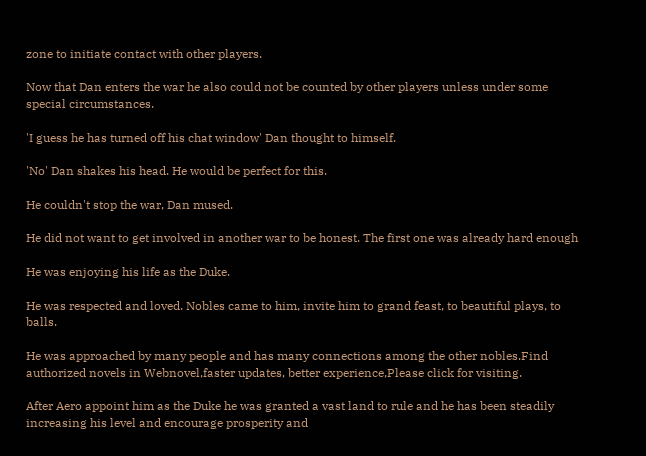zone to initiate contact with other players.

Now that Dan enters the war he also could not be counted by other players unless under some special circumstances.

'I guess he has turned off his chat window' Dan thought to himself.

'No' Dan shakes his head. He would be perfect for this.

He couldn't stop the war, Dan mused.

He did not want to get involved in another war to be honest. The first one was already hard enough

He was enjoying his life as the Duke.

He was respected and loved. Nobles came to him, invite him to grand feast, to beautiful plays, to balls.

He was approached by many people and has many connections among the other nobles.Find authorized novels in Webnovel,faster updates, better experience,Please click for visiting.

After Aero appoint him as the Duke he was granted a vast land to rule and he has been steadily increasing his level and encourage prosperity and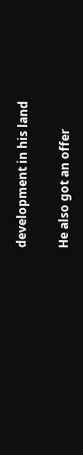development in his land

He also got an offer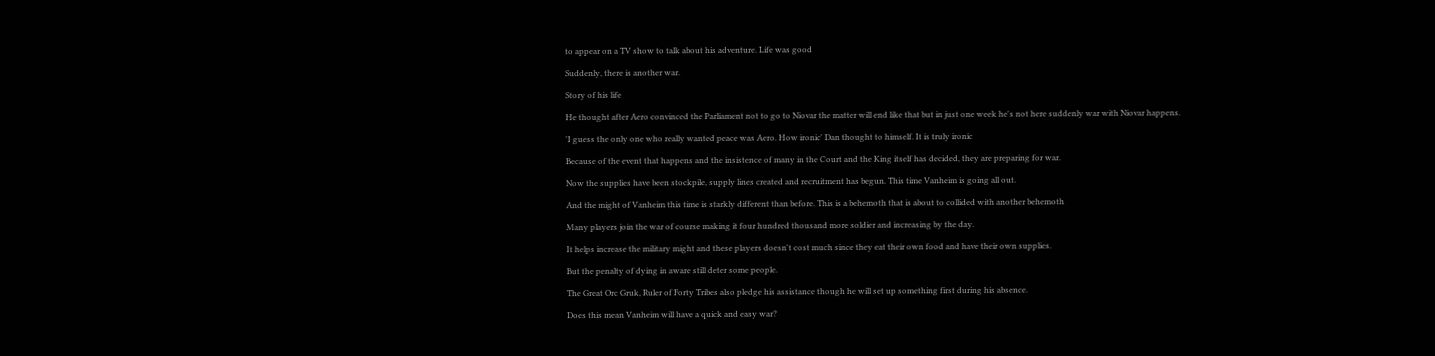to appear on a TV show to talk about his adventure. Life was good

Suddenly, there is another war.

Story of his life

He thought after Aero convinced the Parliament not to go to Niovar the matter will end like that but in just one week he's not here suddenly war with Niovar happens.

'I guess the only one who really wanted peace was Aero. How ironic' Dan thought to himself. It is truly ironic

Because of the event that happens and the insistence of many in the Court and the King itself has decided, they are preparing for war.

Now the supplies have been stockpile, supply lines created and recruitment has begun. This time Vanheim is going all out.

And the might of Vanheim this time is starkly different than before. This is a behemoth that is about to collided with another behemoth

Many players join the war of course making it four hundred thousand more soldier and increasing by the day.

It helps increase the military might and these players doesn't cost much since they eat their own food and have their own supplies.

But the penalty of dying in aware still deter some people.

The Great Orc Gruk, Ruler of Forty Tribes also pledge his assistance though he will set up something first during his absence.

Does this mean Vanheim will have a quick and easy war?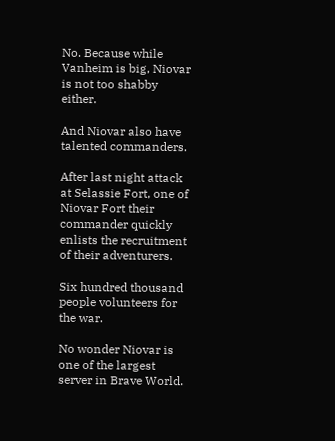No. Because while Vanheim is big, Niovar is not too shabby either.

And Niovar also have talented commanders.

After last night attack at Selassie Fort, one of Niovar Fort their commander quickly enlists the recruitment of their adventurers.

Six hundred thousand people volunteers for the war.

No wonder Niovar is one of the largest server in Brave World.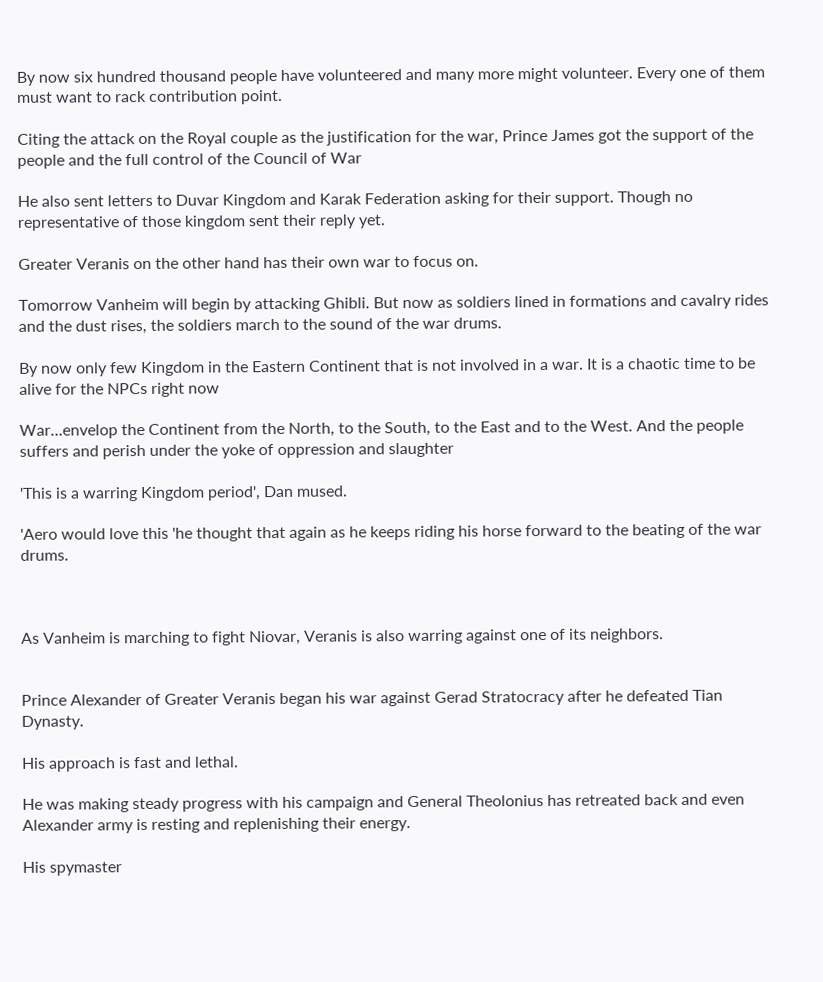By now six hundred thousand people have volunteered and many more might volunteer. Every one of them must want to rack contribution point.

Citing the attack on the Royal couple as the justification for the war, Prince James got the support of the people and the full control of the Council of War

He also sent letters to Duvar Kingdom and Karak Federation asking for their support. Though no representative of those kingdom sent their reply yet.

Greater Veranis on the other hand has their own war to focus on.

Tomorrow Vanheim will begin by attacking Ghibli. But now as soldiers lined in formations and cavalry rides and the dust rises, the soldiers march to the sound of the war drums.

By now only few Kingdom in the Eastern Continent that is not involved in a war. It is a chaotic time to be alive for the NPCs right now

War…envelop the Continent from the North, to the South, to the East and to the West. And the people suffers and perish under the yoke of oppression and slaughter

'This is a warring Kingdom period', Dan mused.

'Aero would love this 'he thought that again as he keeps riding his horse forward to the beating of the war drums.



As Vanheim is marching to fight Niovar, Veranis is also warring against one of its neighbors.


Prince Alexander of Greater Veranis began his war against Gerad Stratocracy after he defeated Tian Dynasty.

His approach is fast and lethal.

He was making steady progress with his campaign and General Theolonius has retreated back and even Alexander army is resting and replenishing their energy.

His spymaster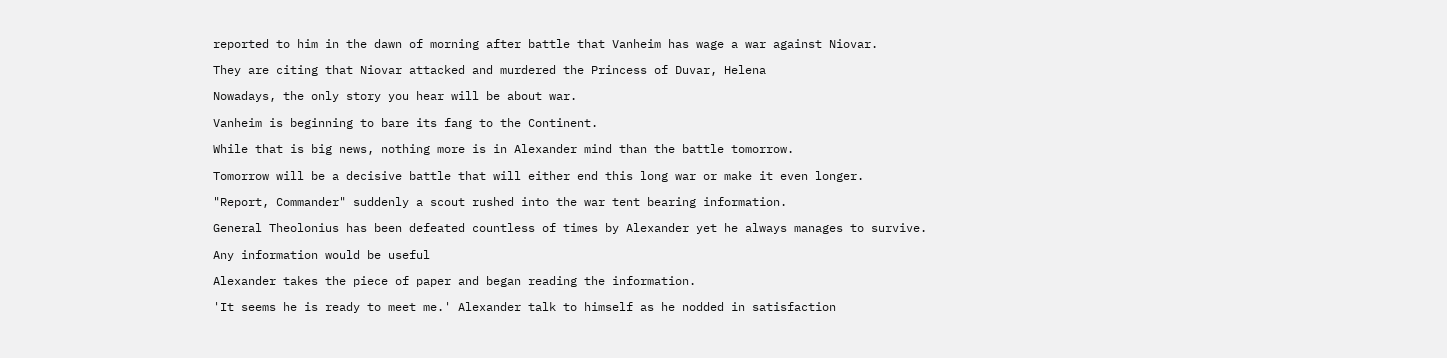reported to him in the dawn of morning after battle that Vanheim has wage a war against Niovar.

They are citing that Niovar attacked and murdered the Princess of Duvar, Helena

Nowadays, the only story you hear will be about war.

Vanheim is beginning to bare its fang to the Continent.

While that is big news, nothing more is in Alexander mind than the battle tomorrow.

Tomorrow will be a decisive battle that will either end this long war or make it even longer.

"Report, Commander" suddenly a scout rushed into the war tent bearing information.

General Theolonius has been defeated countless of times by Alexander yet he always manages to survive.

Any information would be useful

Alexander takes the piece of paper and began reading the information.

'It seems he is ready to meet me.' Alexander talk to himself as he nodded in satisfaction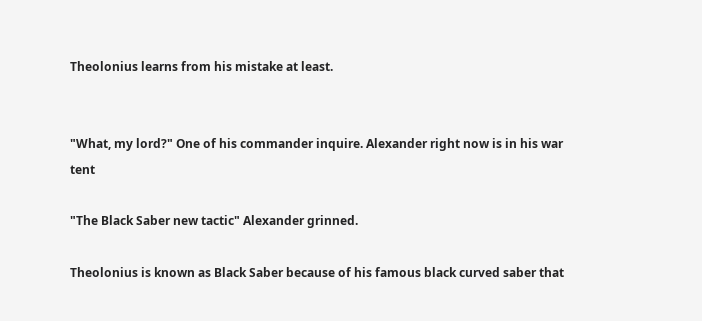Theolonius learns from his mistake at least.


"What, my lord?" One of his commander inquire. Alexander right now is in his war tent

"The Black Saber new tactic" Alexander grinned.

Theolonius is known as Black Saber because of his famous black curved saber that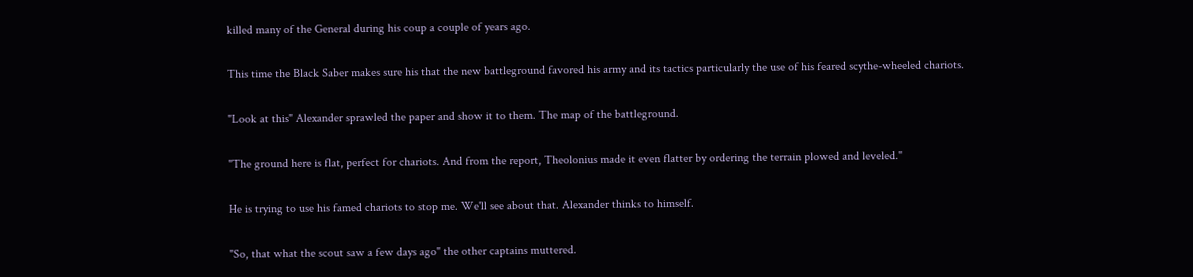killed many of the General during his coup a couple of years ago.

This time the Black Saber makes sure his that the new battleground favored his army and its tactics particularly the use of his feared scythe-wheeled chariots.

"Look at this" Alexander sprawled the paper and show it to them. The map of the battleground.

"The ground here is flat, perfect for chariots. And from the report, Theolonius made it even flatter by ordering the terrain plowed and leveled."

He is trying to use his famed chariots to stop me. We'll see about that. Alexander thinks to himself.

"So, that what the scout saw a few days ago" the other captains muttered.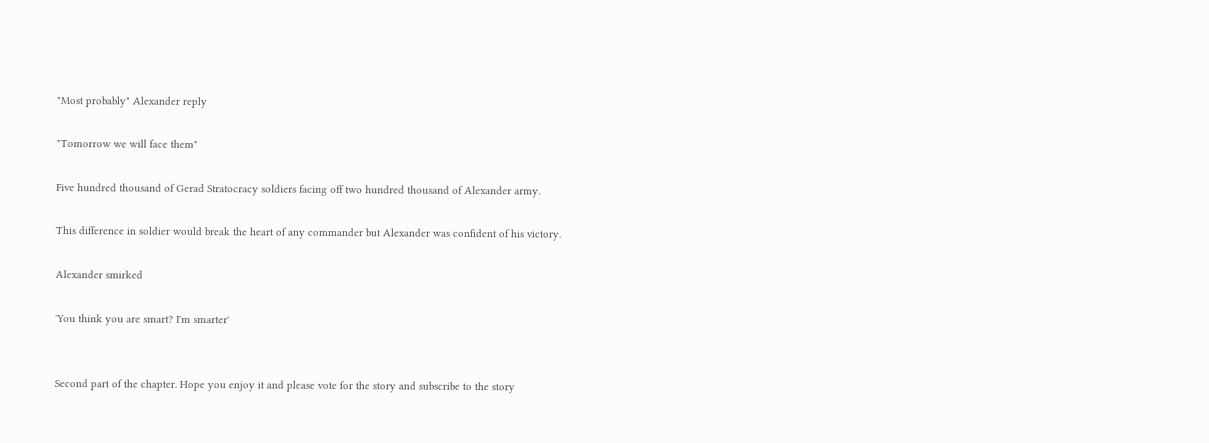"Most probably" Alexander reply

"Tomorrow we will face them"

Five hundred thousand of Gerad Stratocracy soldiers facing off two hundred thousand of Alexander army.

This difference in soldier would break the heart of any commander but Alexander was confident of his victory.

Alexander smirked

'You think you are smart? I'm smarter'


Second part of the chapter. Hope you enjoy it and please vote for the story and subscribe to the story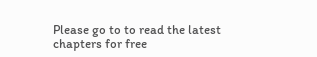Please go to to read the latest chapters for free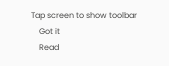Tap screen to show toolbar
    Got it
    Read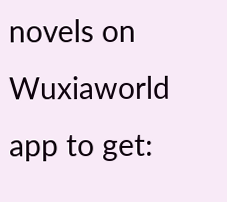novels on Wuxiaworld app to get: